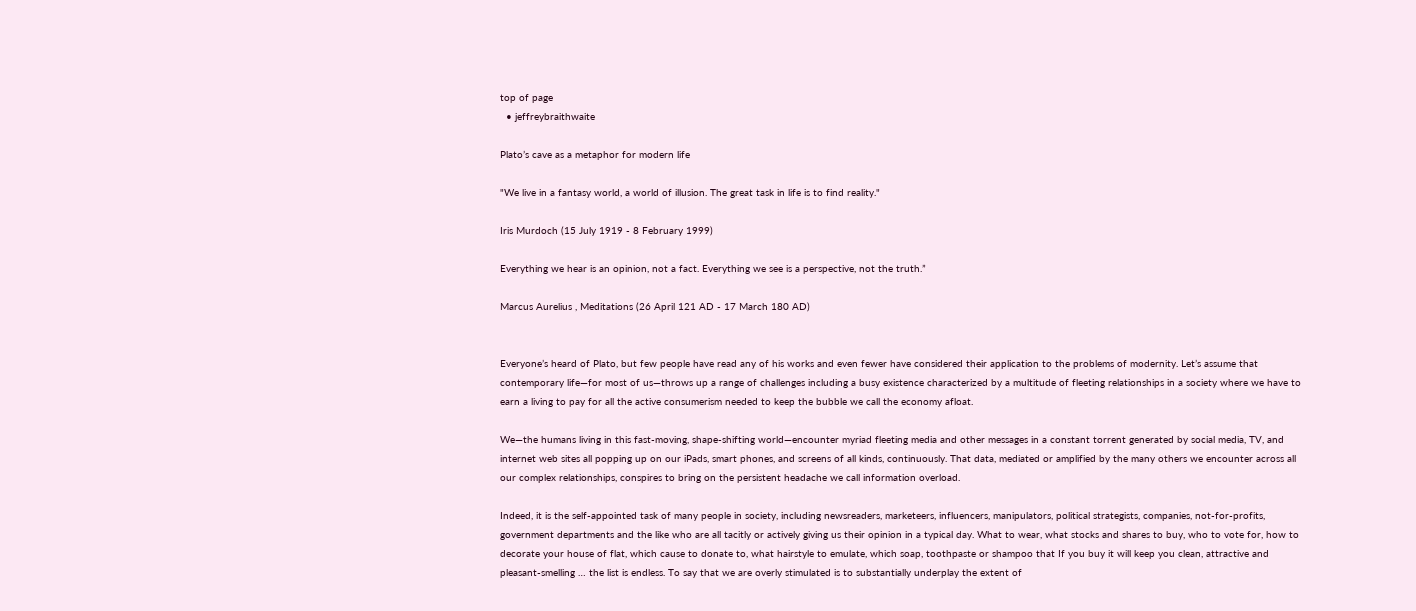top of page
  • jeffreybraithwaite

Plato’s cave as a metaphor for modern life

"We live in a fantasy world, a world of illusion. The great task in life is to find reality."

Iris Murdoch (15 July 1919 - 8 February 1999)

Everything we hear is an opinion, not a fact. Everything we see is a perspective, not the truth.”

Marcus Aurelius , Meditations (26 April 121 AD - 17 March 180 AD)


Everyone’s heard of Plato, but few people have read any of his works and even fewer have considered their application to the problems of modernity. Let’s assume that contemporary life—for most of us—throws up a range of challenges including a busy existence characterized by a multitude of fleeting relationships in a society where we have to earn a living to pay for all the active consumerism needed to keep the bubble we call the economy afloat.

We—the humans living in this fast-moving, shape-shifting world—encounter myriad fleeting media and other messages in a constant torrent generated by social media, TV, and internet web sites all popping up on our iPads, smart phones, and screens of all kinds, continuously. That data, mediated or amplified by the many others we encounter across all our complex relationships, conspires to bring on the persistent headache we call information overload.

Indeed, it is the self-appointed task of many people in society, including newsreaders, marketeers, influencers, manipulators, political strategists, companies, not-for-profits, government departments and the like who are all tacitly or actively giving us their opinion in a typical day. What to wear, what stocks and shares to buy, who to vote for, how to decorate your house of flat, which cause to donate to, what hairstyle to emulate, which soap, toothpaste or shampoo that If you buy it will keep you clean, attractive and pleasant-smelling … the list is endless. To say that we are overly stimulated is to substantially underplay the extent of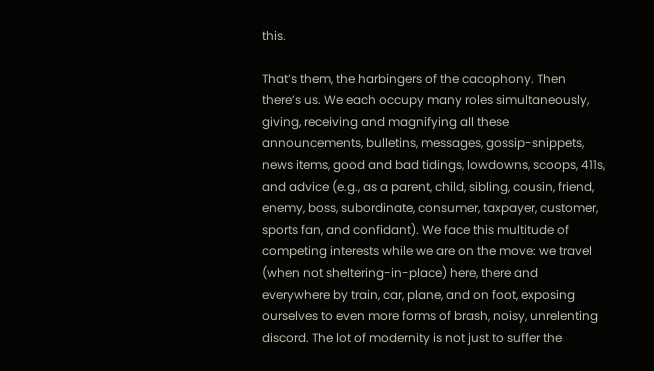this.

That’s them, the harbingers of the cacophony. Then there’s us. We each occupy many roles simultaneously, giving, receiving and magnifying all these announcements, bulletins, messages, gossip-snippets, news items, good and bad tidings, lowdowns, scoops, 411s, and advice (e.g., as a parent, child, sibling, cousin, friend, enemy, boss, subordinate, consumer, taxpayer, customer, sports fan, and confidant). We face this multitude of competing interests while we are on the move: we travel (when not sheltering-in-place) here, there and everywhere by train, car, plane, and on foot, exposing ourselves to even more forms of brash, noisy, unrelenting discord. The lot of modernity is not just to suffer the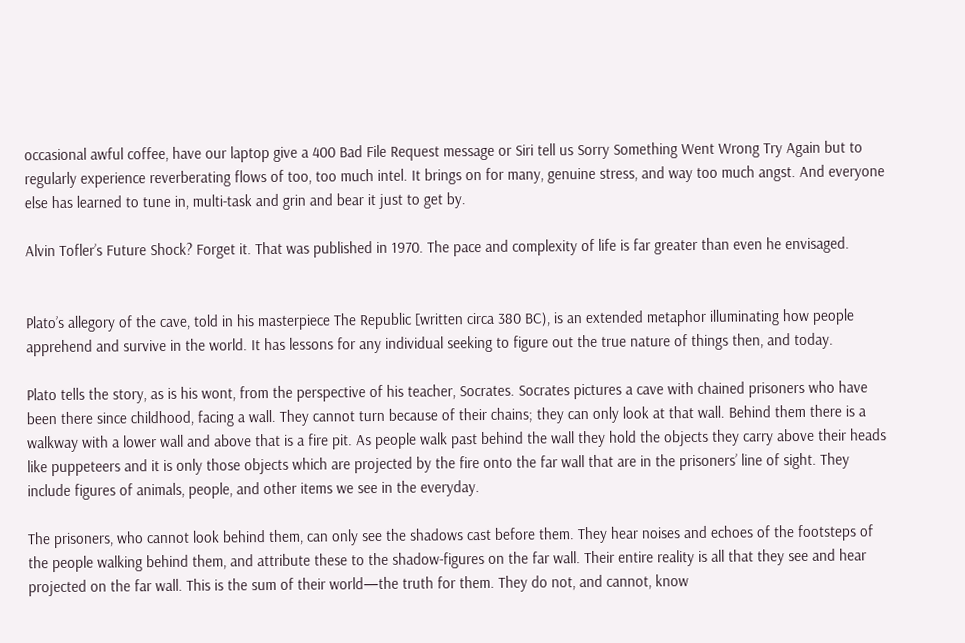occasional awful coffee, have our laptop give a 400 Bad File Request message or Siri tell us Sorry Something Went Wrong Try Again but to regularly experience reverberating flows of too, too much intel. It brings on for many, genuine stress, and way too much angst. And everyone else has learned to tune in, multi-task and grin and bear it just to get by.

Alvin Tofler’s Future Shock? Forget it. That was published in 1970. The pace and complexity of life is far greater than even he envisaged.


Plato’s allegory of the cave, told in his masterpiece The Republic [written circa 380 BC), is an extended metaphor illuminating how people apprehend and survive in the world. It has lessons for any individual seeking to figure out the true nature of things then, and today.

Plato tells the story, as is his wont, from the perspective of his teacher, Socrates. Socrates pictures a cave with chained prisoners who have been there since childhood, facing a wall. They cannot turn because of their chains; they can only look at that wall. Behind them there is a walkway with a lower wall and above that is a fire pit. As people walk past behind the wall they hold the objects they carry above their heads like puppeteers and it is only those objects which are projected by the fire onto the far wall that are in the prisoners’ line of sight. They include figures of animals, people, and other items we see in the everyday.

The prisoners, who cannot look behind them, can only see the shadows cast before them. They hear noises and echoes of the footsteps of the people walking behind them, and attribute these to the shadow-figures on the far wall. Their entire reality is all that they see and hear projected on the far wall. This is the sum of their world—the truth for them. They do not, and cannot, know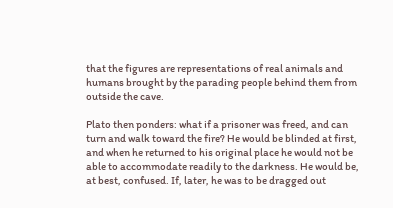that the figures are representations of real animals and humans brought by the parading people behind them from outside the cave.

Plato then ponders: what if a prisoner was freed, and can turn and walk toward the fire? He would be blinded at first, and when he returned to his original place he would not be able to accommodate readily to the darkness. He would be, at best, confused. If, later, he was to be dragged out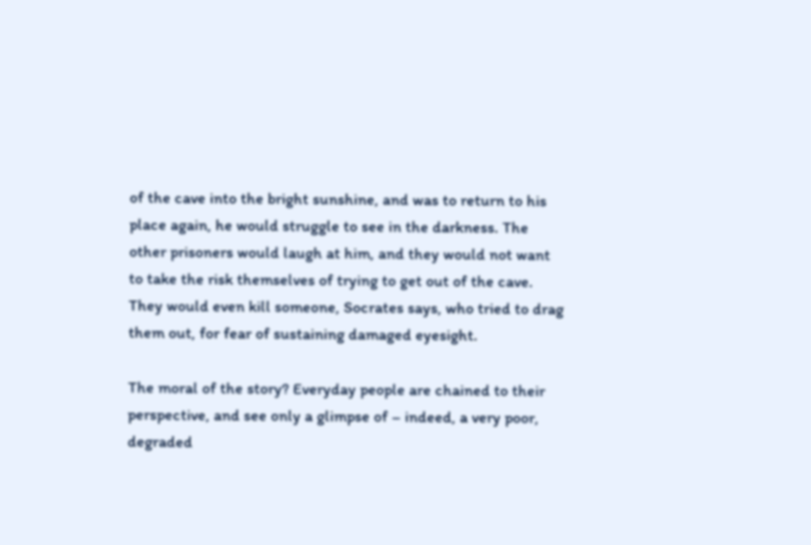of the cave into the bright sunshine, and was to return to his place again, he would struggle to see in the darkness. The other prisoners would laugh at him, and they would not want to take the risk themselves of trying to get out of the cave. They would even kill someone, Socrates says, who tried to drag them out, for fear of sustaining damaged eyesight.

The moral of the story? Everyday people are chained to their perspective, and see only a glimpse of – indeed, a very poor, degraded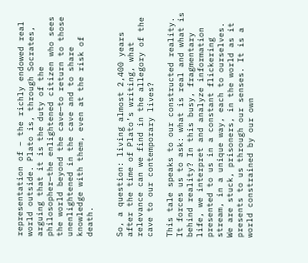representation of – the richly endowed real world outside. Plato is, through Socrates, arguing that it is the duty of the philosopher—the enlightened citizen who sees the world beyond the cave—to return to those unenlightened in the cave and to share knowledge with them, even at the risk of death.


So, a question: living almost 2,400 years after the time of Plato’s writing, what relevance can we find in the allegory of the cave to our contemporary lives?

This tale speaks to our constructed reality. It forces us to ask: what is real and what is behind reality? In this busy, fragmentary life, we interpret and analyze information presented to us in a constant flickering stream, in a unique way, each to ourselves. We are stuck, prisoners, in the world as it presents to us through our senses. It is a world constrained by our own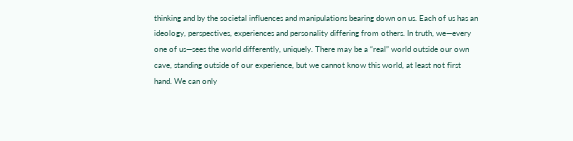thinking and by the societal influences and manipulations bearing down on us. Each of us has an ideology, perspectives, experiences and personality differing from others. In truth, we—every one of us—sees the world differently, uniquely. There may be a “real” world outside our own cave, standing outside of our experience, but we cannot know this world, at least not first hand. We can only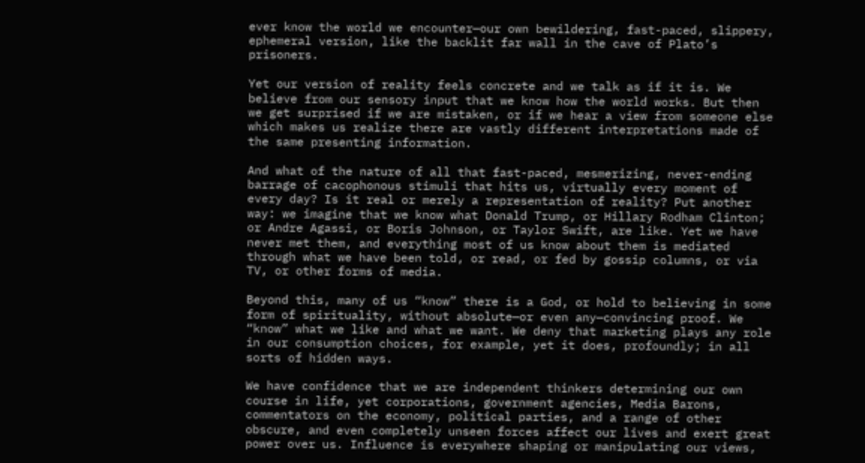ever know the world we encounter—our own bewildering, fast-paced, slippery, ephemeral version, like the backlit far wall in the cave of Plato’s prisoners.

Yet our version of reality feels concrete and we talk as if it is. We believe from our sensory input that we know how the world works. But then we get surprised if we are mistaken, or if we hear a view from someone else which makes us realize there are vastly different interpretations made of the same presenting information.

And what of the nature of all that fast-paced, mesmerizing, never-ending barrage of cacophonous stimuli that hits us, virtually every moment of every day? Is it real or merely a representation of reality? Put another way: we imagine that we know what Donald Trump, or Hillary Rodham Clinton; or Andre Agassi, or Boris Johnson, or Taylor Swift, are like. Yet we have never met them, and everything most of us know about them is mediated through what we have been told, or read, or fed by gossip columns, or via TV, or other forms of media.

Beyond this, many of us “know” there is a God, or hold to believing in some form of spirituality, without absolute—or even any—convincing proof. We “know” what we like and what we want. We deny that marketing plays any role in our consumption choices, for example, yet it does, profoundly; in all sorts of hidden ways.

We have confidence that we are independent thinkers determining our own course in life, yet corporations, government agencies, Media Barons, commentators on the economy, political parties, and a range of other obscure, and even completely unseen forces affect our lives and exert great power over us. Influence is everywhere shaping or manipulating our views,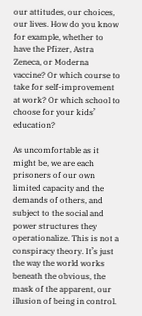our attitudes, our choices, our lives. How do you know for example, whether to have the Pfizer, Astra Zeneca, or Moderna vaccine? Or which course to take for self-improvement at work? Or which school to choose for your kids’ education?

As uncomfortable as it might be, we are each prisoners of our own limited capacity and the demands of others, and subject to the social and power structures they operationalize. This is not a conspiracy theory. It’s just the way the world works beneath the obvious, the mask of the apparent, our illusion of being in control.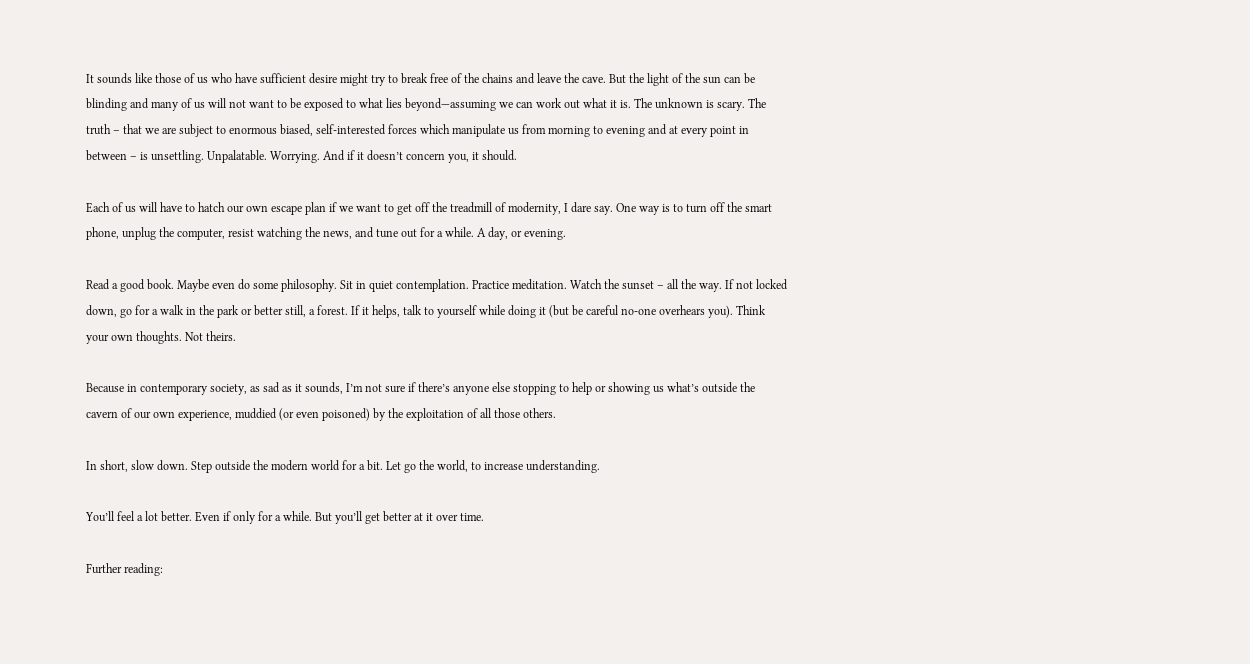It sounds like those of us who have sufficient desire might try to break free of the chains and leave the cave. But the light of the sun can be blinding and many of us will not want to be exposed to what lies beyond—assuming we can work out what it is. The unknown is scary. The truth – that we are subject to enormous biased, self-interested forces which manipulate us from morning to evening and at every point in between – is unsettling. Unpalatable. Worrying. And if it doesn’t concern you, it should.

Each of us will have to hatch our own escape plan if we want to get off the treadmill of modernity, I dare say. One way is to turn off the smart phone, unplug the computer, resist watching the news, and tune out for a while. A day, or evening.

Read a good book. Maybe even do some philosophy. Sit in quiet contemplation. Practice meditation. Watch the sunset – all the way. If not locked down, go for a walk in the park or better still, a forest. If it helps, talk to yourself while doing it (but be careful no-one overhears you). Think your own thoughts. Not theirs.

Because in contemporary society, as sad as it sounds, I’m not sure if there’s anyone else stopping to help or showing us what’s outside the cavern of our own experience, muddied (or even poisoned) by the exploitation of all those others.

In short, slow down. Step outside the modern world for a bit. Let go the world, to increase understanding.

You’ll feel a lot better. Even if only for a while. But you’ll get better at it over time.

Further reading: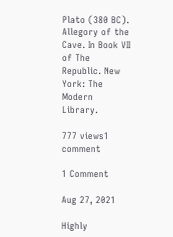Plato (380 BC). Allegory of the Cave. In Book VII of The Republic. New York: The Modern Library.

777 views1 comment

1 Comment

Aug 27, 2021

Highly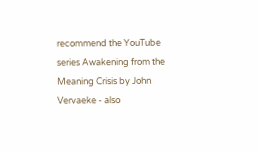recommend the YouTube series Awakening from the Meaning Crisis by John Vervaeke - also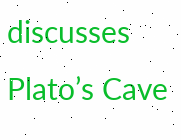discusses Plato’s Cave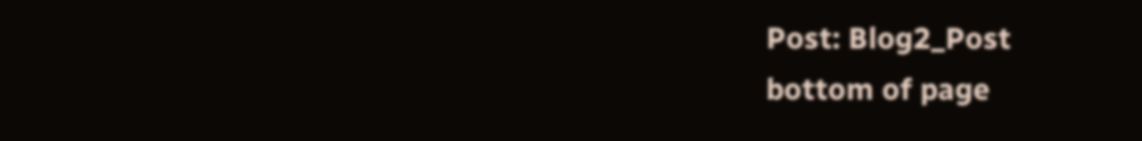Post: Blog2_Post
bottom of page